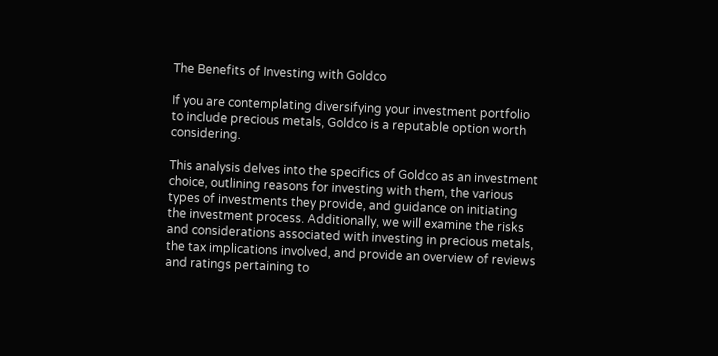The Benefits of Investing with Goldco

If you are contemplating diversifying your investment portfolio to include precious metals, Goldco is a reputable option worth considering.

This analysis delves into the specifics of Goldco as an investment choice, outlining reasons for investing with them, the various types of investments they provide, and guidance on initiating the investment process. Additionally, we will examine the risks and considerations associated with investing in precious metals, the tax implications involved, and provide an overview of reviews and ratings pertaining to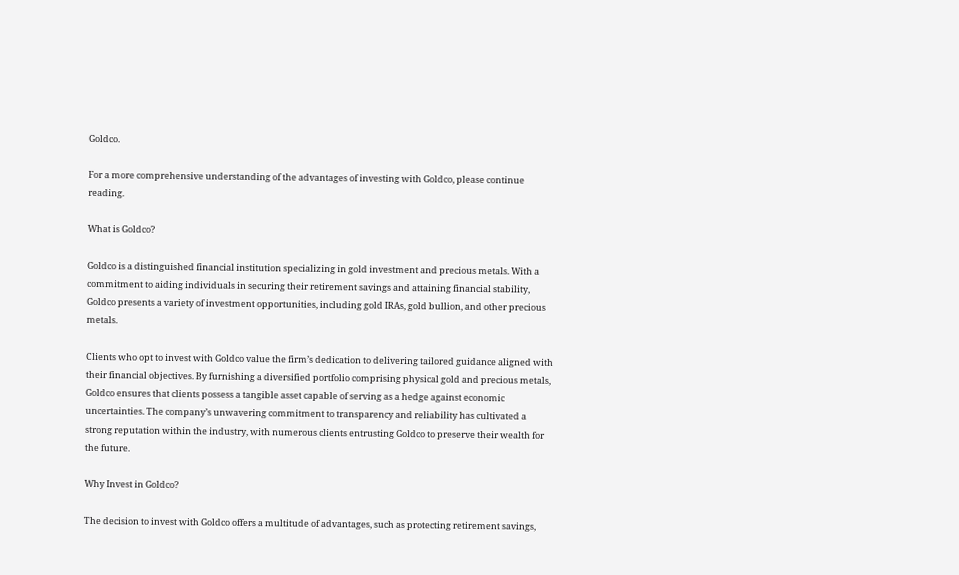Goldco.

For a more comprehensive understanding of the advantages of investing with Goldco, please continue reading.

What is Goldco?

Goldco is a distinguished financial institution specializing in gold investment and precious metals. With a commitment to aiding individuals in securing their retirement savings and attaining financial stability, Goldco presents a variety of investment opportunities, including gold IRAs, gold bullion, and other precious metals.

Clients who opt to invest with Goldco value the firm’s dedication to delivering tailored guidance aligned with their financial objectives. By furnishing a diversified portfolio comprising physical gold and precious metals, Goldco ensures that clients possess a tangible asset capable of serving as a hedge against economic uncertainties. The company’s unwavering commitment to transparency and reliability has cultivated a strong reputation within the industry, with numerous clients entrusting Goldco to preserve their wealth for the future.

Why Invest in Goldco?

The decision to invest with Goldco offers a multitude of advantages, such as protecting retirement savings,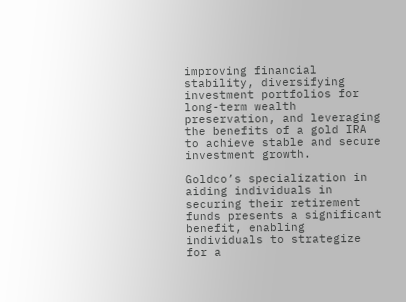improving financial stability, diversifying investment portfolios for long-term wealth preservation, and leveraging the benefits of a gold IRA to achieve stable and secure investment growth.

Goldco’s specialization in aiding individuals in securing their retirement funds presents a significant benefit, enabling individuals to strategize for a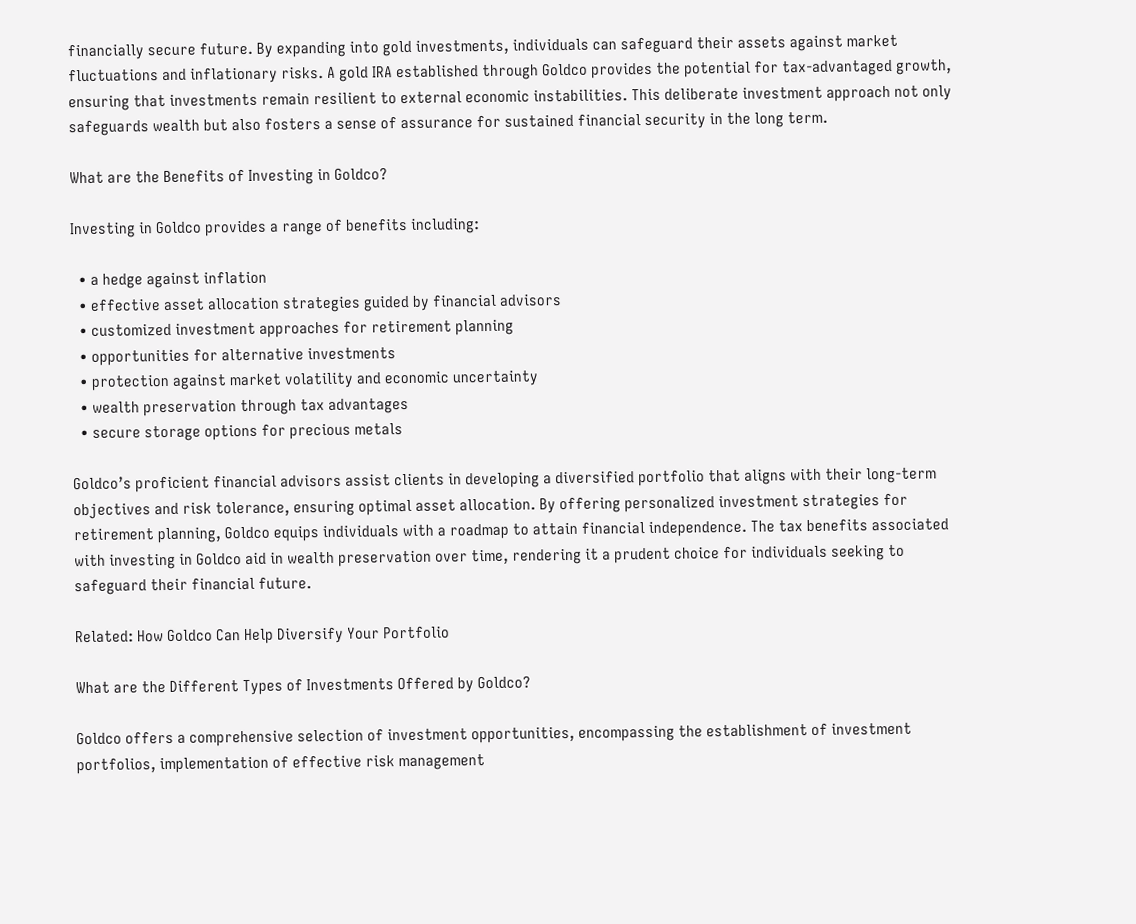financially secure future. By expanding into gold investments, individuals can safeguard their assets against market fluctuations and inflationary risks. A gold IRA established through Goldco provides the potential for tax-advantaged growth, ensuring that investments remain resilient to external economic instabilities. This deliberate investment approach not only safeguards wealth but also fosters a sense of assurance for sustained financial security in the long term.

What are the Benefits of Investing in Goldco?

Investing in Goldco provides a range of benefits including:

  • a hedge against inflation
  • effective asset allocation strategies guided by financial advisors
  • customized investment approaches for retirement planning
  • opportunities for alternative investments
  • protection against market volatility and economic uncertainty
  • wealth preservation through tax advantages
  • secure storage options for precious metals

Goldco’s proficient financial advisors assist clients in developing a diversified portfolio that aligns with their long-term objectives and risk tolerance, ensuring optimal asset allocation. By offering personalized investment strategies for retirement planning, Goldco equips individuals with a roadmap to attain financial independence. The tax benefits associated with investing in Goldco aid in wealth preservation over time, rendering it a prudent choice for individuals seeking to safeguard their financial future.

Related: How Goldco Can Help Diversify Your Portfolio

What are the Different Types of Investments Offered by Goldco?

Goldco offers a comprehensive selection of investment opportunities, encompassing the establishment of investment portfolios, implementation of effective risk management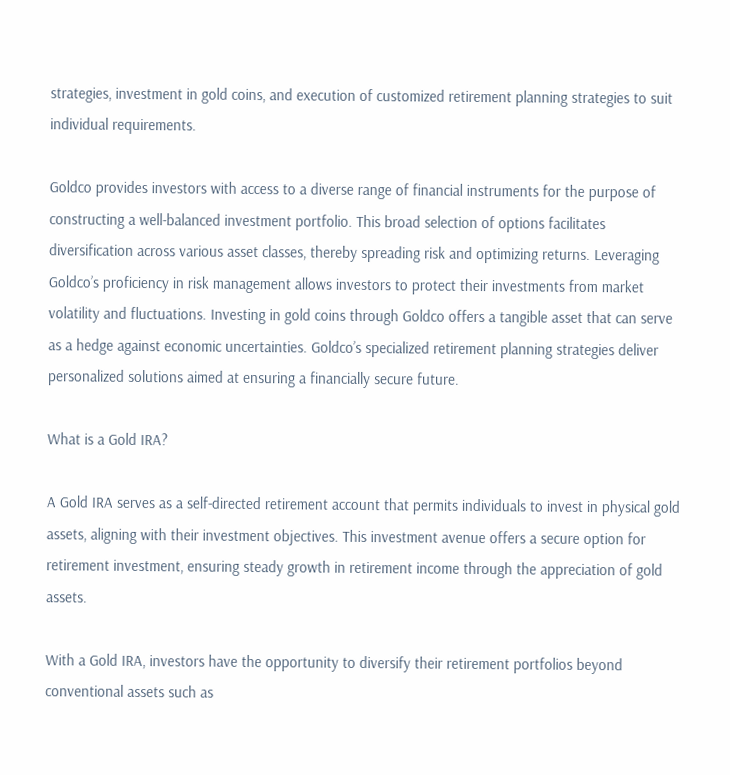strategies, investment in gold coins, and execution of customized retirement planning strategies to suit individual requirements.

Goldco provides investors with access to a diverse range of financial instruments for the purpose of constructing a well-balanced investment portfolio. This broad selection of options facilitates diversification across various asset classes, thereby spreading risk and optimizing returns. Leveraging Goldco’s proficiency in risk management allows investors to protect their investments from market volatility and fluctuations. Investing in gold coins through Goldco offers a tangible asset that can serve as a hedge against economic uncertainties. Goldco’s specialized retirement planning strategies deliver personalized solutions aimed at ensuring a financially secure future.

What is a Gold IRA?

A Gold IRA serves as a self-directed retirement account that permits individuals to invest in physical gold assets, aligning with their investment objectives. This investment avenue offers a secure option for retirement investment, ensuring steady growth in retirement income through the appreciation of gold assets.

With a Gold IRA, investors have the opportunity to diversify their retirement portfolios beyond conventional assets such as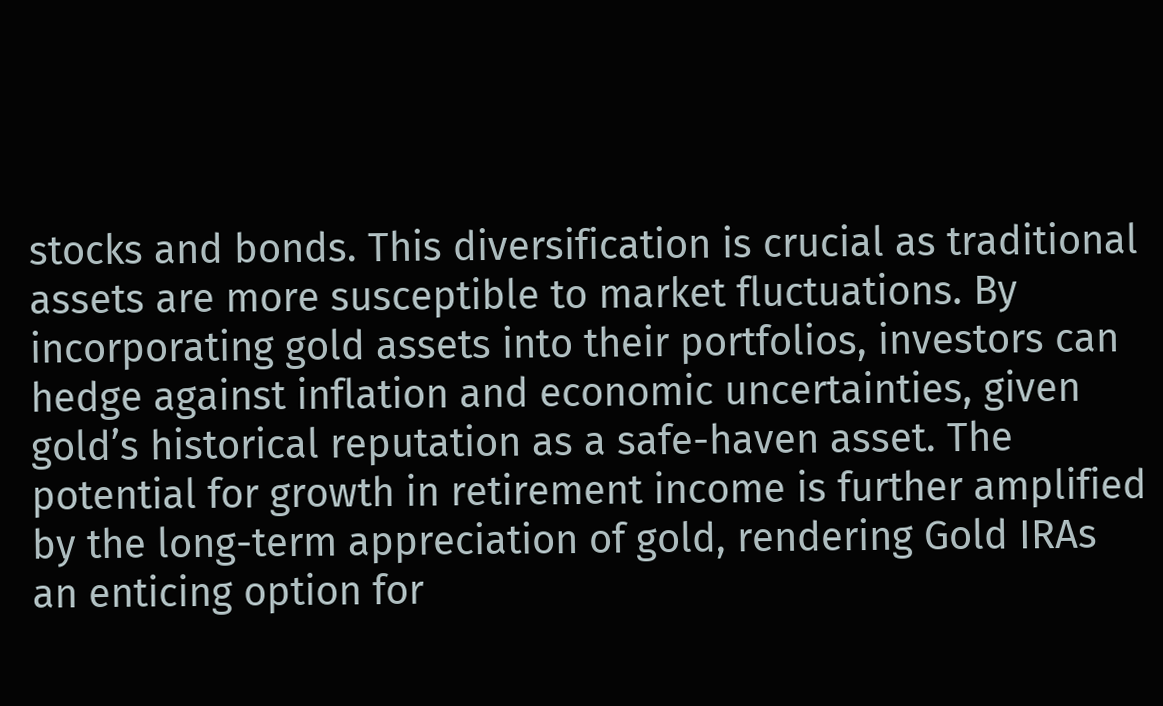stocks and bonds. This diversification is crucial as traditional assets are more susceptible to market fluctuations. By incorporating gold assets into their portfolios, investors can hedge against inflation and economic uncertainties, given gold’s historical reputation as a safe-haven asset. The potential for growth in retirement income is further amplified by the long-term appreciation of gold, rendering Gold IRAs an enticing option for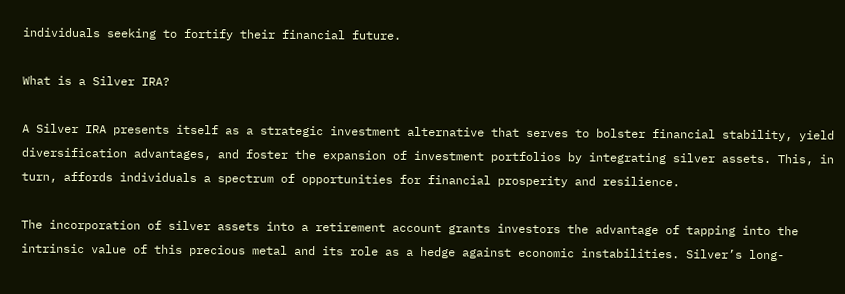individuals seeking to fortify their financial future.

What is a Silver IRA?

A Silver IRA presents itself as a strategic investment alternative that serves to bolster financial stability, yield diversification advantages, and foster the expansion of investment portfolios by integrating silver assets. This, in turn, affords individuals a spectrum of opportunities for financial prosperity and resilience.

The incorporation of silver assets into a retirement account grants investors the advantage of tapping into the intrinsic value of this precious metal and its role as a hedge against economic instabilities. Silver’s long-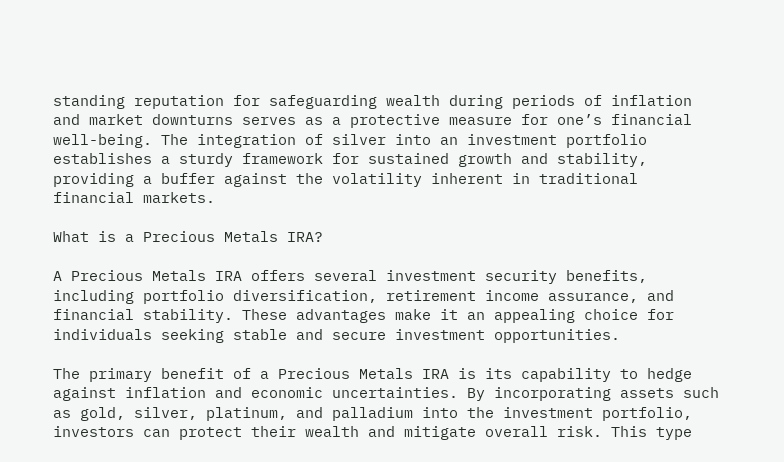standing reputation for safeguarding wealth during periods of inflation and market downturns serves as a protective measure for one’s financial well-being. The integration of silver into an investment portfolio establishes a sturdy framework for sustained growth and stability, providing a buffer against the volatility inherent in traditional financial markets.

What is a Precious Metals IRA?

A Precious Metals IRA offers several investment security benefits, including portfolio diversification, retirement income assurance, and financial stability. These advantages make it an appealing choice for individuals seeking stable and secure investment opportunities.

The primary benefit of a Precious Metals IRA is its capability to hedge against inflation and economic uncertainties. By incorporating assets such as gold, silver, platinum, and palladium into the investment portfolio, investors can protect their wealth and mitigate overall risk. This type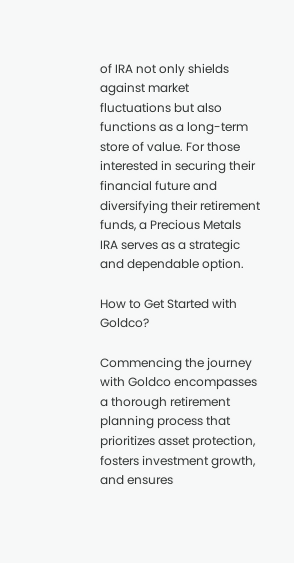of IRA not only shields against market fluctuations but also functions as a long-term store of value. For those interested in securing their financial future and diversifying their retirement funds, a Precious Metals IRA serves as a strategic and dependable option.

How to Get Started with Goldco?

Commencing the journey with Goldco encompasses a thorough retirement planning process that prioritizes asset protection, fosters investment growth, and ensures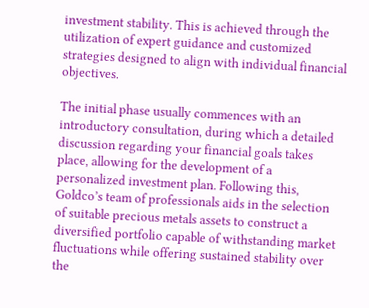investment stability. This is achieved through the utilization of expert guidance and customized strategies designed to align with individual financial objectives.

The initial phase usually commences with an introductory consultation, during which a detailed discussion regarding your financial goals takes place, allowing for the development of a personalized investment plan. Following this, Goldco’s team of professionals aids in the selection of suitable precious metals assets to construct a diversified portfolio capable of withstanding market fluctuations while offering sustained stability over the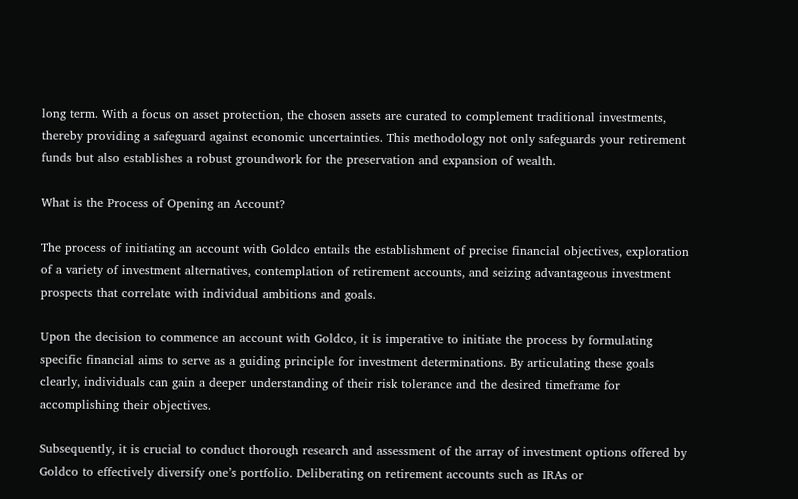long term. With a focus on asset protection, the chosen assets are curated to complement traditional investments, thereby providing a safeguard against economic uncertainties. This methodology not only safeguards your retirement funds but also establishes a robust groundwork for the preservation and expansion of wealth.

What is the Process of Opening an Account?

The process of initiating an account with Goldco entails the establishment of precise financial objectives, exploration of a variety of investment alternatives, contemplation of retirement accounts, and seizing advantageous investment prospects that correlate with individual ambitions and goals.

Upon the decision to commence an account with Goldco, it is imperative to initiate the process by formulating specific financial aims to serve as a guiding principle for investment determinations. By articulating these goals clearly, individuals can gain a deeper understanding of their risk tolerance and the desired timeframe for accomplishing their objectives.

Subsequently, it is crucial to conduct thorough research and assessment of the array of investment options offered by Goldco to effectively diversify one’s portfolio. Deliberating on retirement accounts such as IRAs or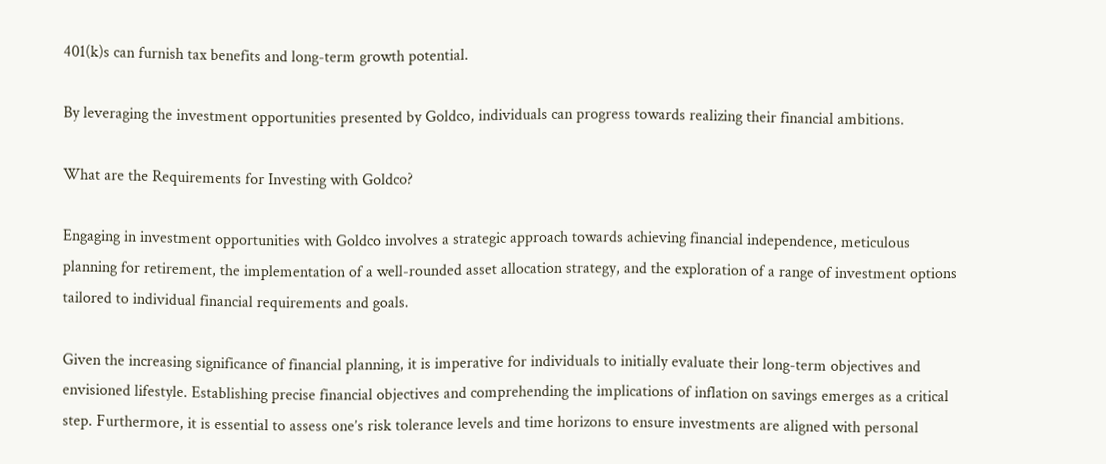401(k)s can furnish tax benefits and long-term growth potential.

By leveraging the investment opportunities presented by Goldco, individuals can progress towards realizing their financial ambitions.

What are the Requirements for Investing with Goldco?

Engaging in investment opportunities with Goldco involves a strategic approach towards achieving financial independence, meticulous planning for retirement, the implementation of a well-rounded asset allocation strategy, and the exploration of a range of investment options tailored to individual financial requirements and goals.

Given the increasing significance of financial planning, it is imperative for individuals to initially evaluate their long-term objectives and envisioned lifestyle. Establishing precise financial objectives and comprehending the implications of inflation on savings emerges as a critical step. Furthermore, it is essential to assess one’s risk tolerance levels and time horizons to ensure investments are aligned with personal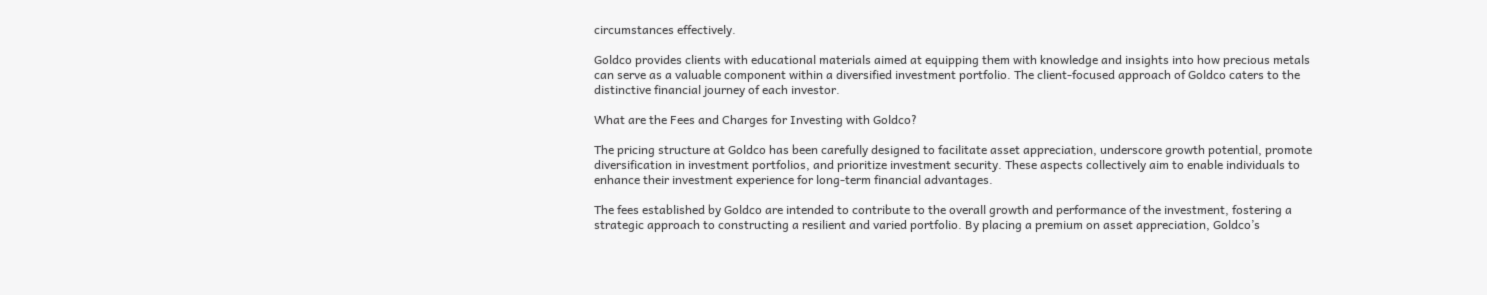circumstances effectively.

Goldco provides clients with educational materials aimed at equipping them with knowledge and insights into how precious metals can serve as a valuable component within a diversified investment portfolio. The client-focused approach of Goldco caters to the distinctive financial journey of each investor.

What are the Fees and Charges for Investing with Goldco?

The pricing structure at Goldco has been carefully designed to facilitate asset appreciation, underscore growth potential, promote diversification in investment portfolios, and prioritize investment security. These aspects collectively aim to enable individuals to enhance their investment experience for long-term financial advantages.

The fees established by Goldco are intended to contribute to the overall growth and performance of the investment, fostering a strategic approach to constructing a resilient and varied portfolio. By placing a premium on asset appreciation, Goldco’s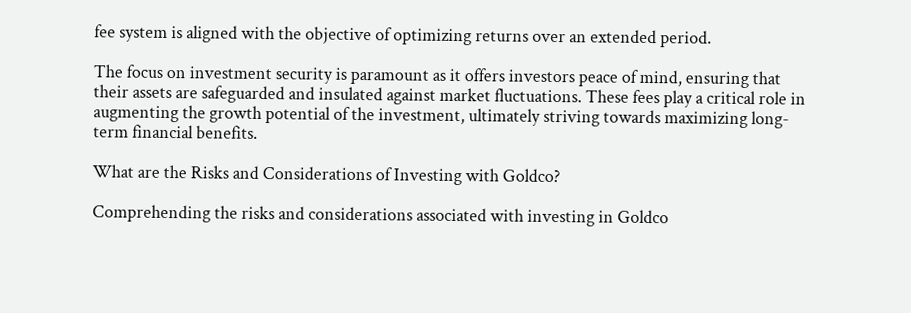fee system is aligned with the objective of optimizing returns over an extended period.

The focus on investment security is paramount as it offers investors peace of mind, ensuring that their assets are safeguarded and insulated against market fluctuations. These fees play a critical role in augmenting the growth potential of the investment, ultimately striving towards maximizing long-term financial benefits.

What are the Risks and Considerations of Investing with Goldco?

Comprehending the risks and considerations associated with investing in Goldco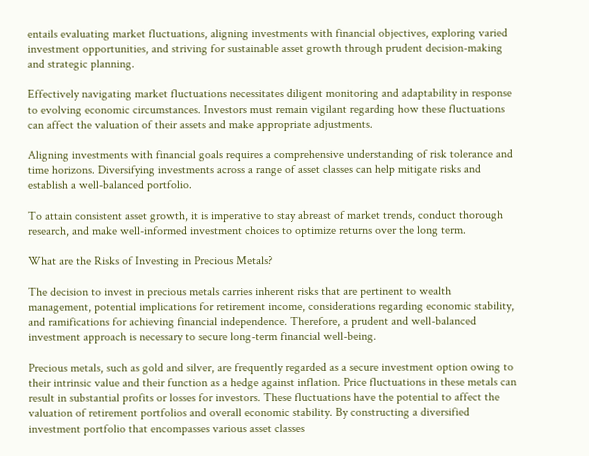entails evaluating market fluctuations, aligning investments with financial objectives, exploring varied investment opportunities, and striving for sustainable asset growth through prudent decision-making and strategic planning.

Effectively navigating market fluctuations necessitates diligent monitoring and adaptability in response to evolving economic circumstances. Investors must remain vigilant regarding how these fluctuations can affect the valuation of their assets and make appropriate adjustments.

Aligning investments with financial goals requires a comprehensive understanding of risk tolerance and time horizons. Diversifying investments across a range of asset classes can help mitigate risks and establish a well-balanced portfolio.

To attain consistent asset growth, it is imperative to stay abreast of market trends, conduct thorough research, and make well-informed investment choices to optimize returns over the long term.

What are the Risks of Investing in Precious Metals?

The decision to invest in precious metals carries inherent risks that are pertinent to wealth management, potential implications for retirement income, considerations regarding economic stability, and ramifications for achieving financial independence. Therefore, a prudent and well-balanced investment approach is necessary to secure long-term financial well-being.

Precious metals, such as gold and silver, are frequently regarded as a secure investment option owing to their intrinsic value and their function as a hedge against inflation. Price fluctuations in these metals can result in substantial profits or losses for investors. These fluctuations have the potential to affect the valuation of retirement portfolios and overall economic stability. By constructing a diversified investment portfolio that encompasses various asset classes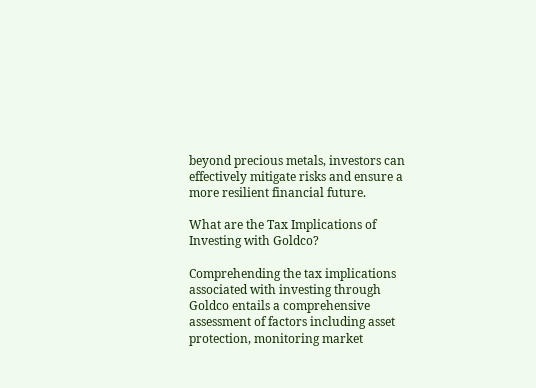beyond precious metals, investors can effectively mitigate risks and ensure a more resilient financial future.

What are the Tax Implications of Investing with Goldco?

Comprehending the tax implications associated with investing through Goldco entails a comprehensive assessment of factors including asset protection, monitoring market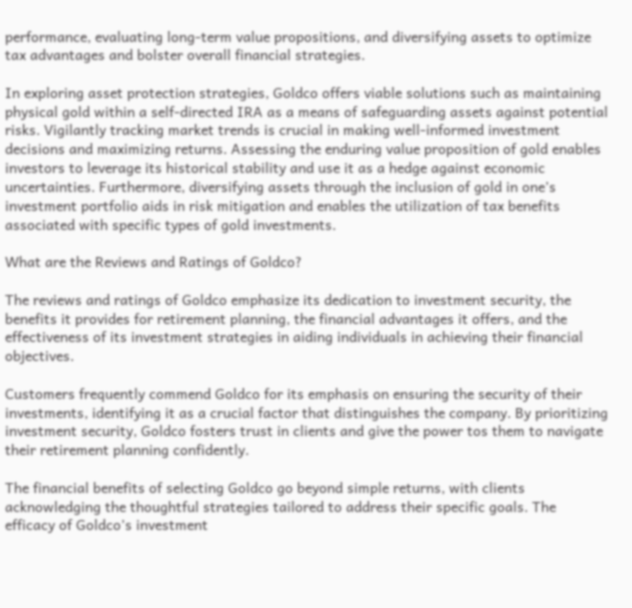performance, evaluating long-term value propositions, and diversifying assets to optimize tax advantages and bolster overall financial strategies.

In exploring asset protection strategies, Goldco offers viable solutions such as maintaining physical gold within a self-directed IRA as a means of safeguarding assets against potential risks. Vigilantly tracking market trends is crucial in making well-informed investment decisions and maximizing returns. Assessing the enduring value proposition of gold enables investors to leverage its historical stability and use it as a hedge against economic uncertainties. Furthermore, diversifying assets through the inclusion of gold in one’s investment portfolio aids in risk mitigation and enables the utilization of tax benefits associated with specific types of gold investments.

What are the Reviews and Ratings of Goldco?

The reviews and ratings of Goldco emphasize its dedication to investment security, the benefits it provides for retirement planning, the financial advantages it offers, and the effectiveness of its investment strategies in aiding individuals in achieving their financial objectives.

Customers frequently commend Goldco for its emphasis on ensuring the security of their investments, identifying it as a crucial factor that distinguishes the company. By prioritizing investment security, Goldco fosters trust in clients and give the power tos them to navigate their retirement planning confidently.

The financial benefits of selecting Goldco go beyond simple returns, with clients acknowledging the thoughtful strategies tailored to address their specific goals. The efficacy of Goldco’s investment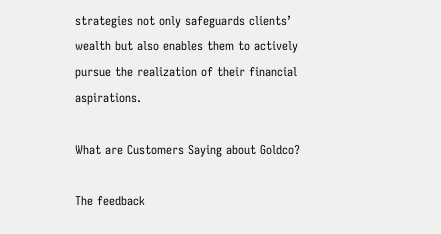strategies not only safeguards clients’ wealth but also enables them to actively pursue the realization of their financial aspirations.

What are Customers Saying about Goldco?

The feedback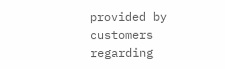provided by customers regarding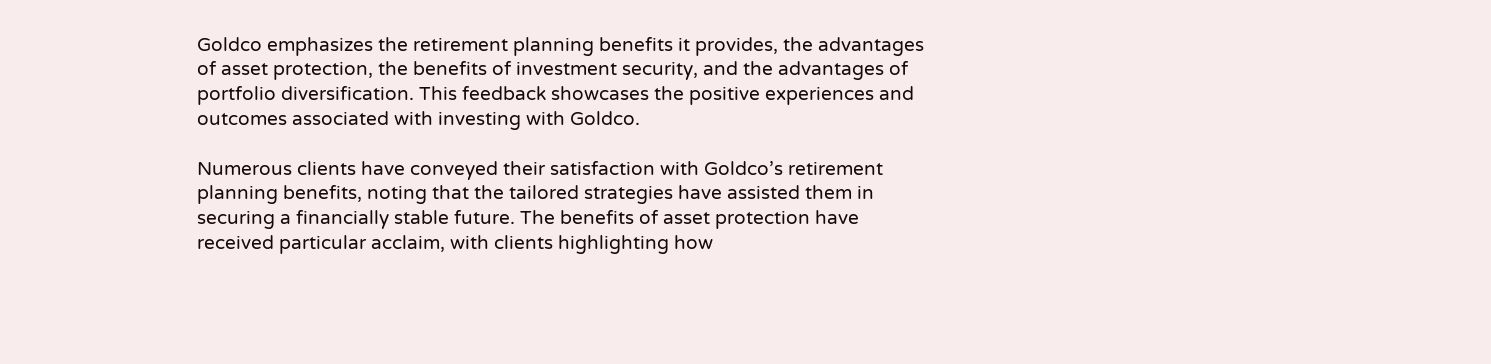Goldco emphasizes the retirement planning benefits it provides, the advantages of asset protection, the benefits of investment security, and the advantages of portfolio diversification. This feedback showcases the positive experiences and outcomes associated with investing with Goldco.

Numerous clients have conveyed their satisfaction with Goldco’s retirement planning benefits, noting that the tailored strategies have assisted them in securing a financially stable future. The benefits of asset protection have received particular acclaim, with clients highlighting how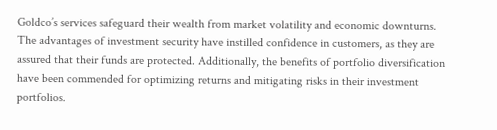Goldco’s services safeguard their wealth from market volatility and economic downturns. The advantages of investment security have instilled confidence in customers, as they are assured that their funds are protected. Additionally, the benefits of portfolio diversification have been commended for optimizing returns and mitigating risks in their investment portfolios.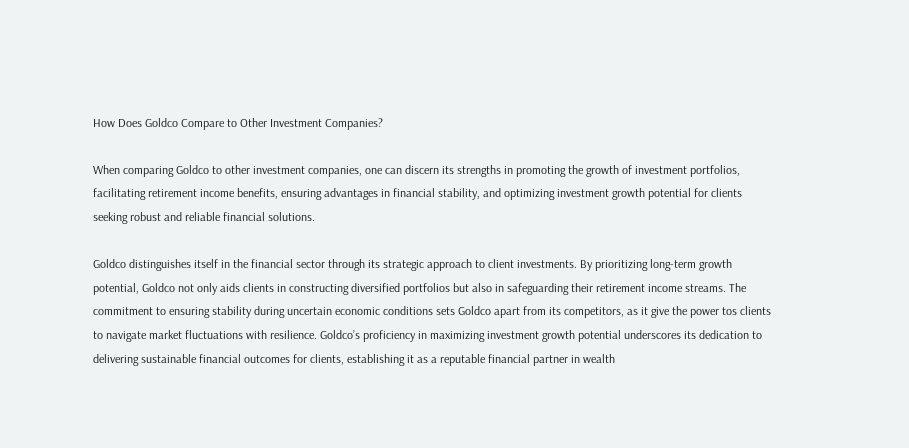How Does Goldco Compare to Other Investment Companies?

When comparing Goldco to other investment companies, one can discern its strengths in promoting the growth of investment portfolios, facilitating retirement income benefits, ensuring advantages in financial stability, and optimizing investment growth potential for clients seeking robust and reliable financial solutions.

Goldco distinguishes itself in the financial sector through its strategic approach to client investments. By prioritizing long-term growth potential, Goldco not only aids clients in constructing diversified portfolios but also in safeguarding their retirement income streams. The commitment to ensuring stability during uncertain economic conditions sets Goldco apart from its competitors, as it give the power tos clients to navigate market fluctuations with resilience. Goldco’s proficiency in maximizing investment growth potential underscores its dedication to delivering sustainable financial outcomes for clients, establishing it as a reputable financial partner in wealth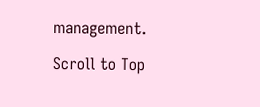management.

Scroll to Top